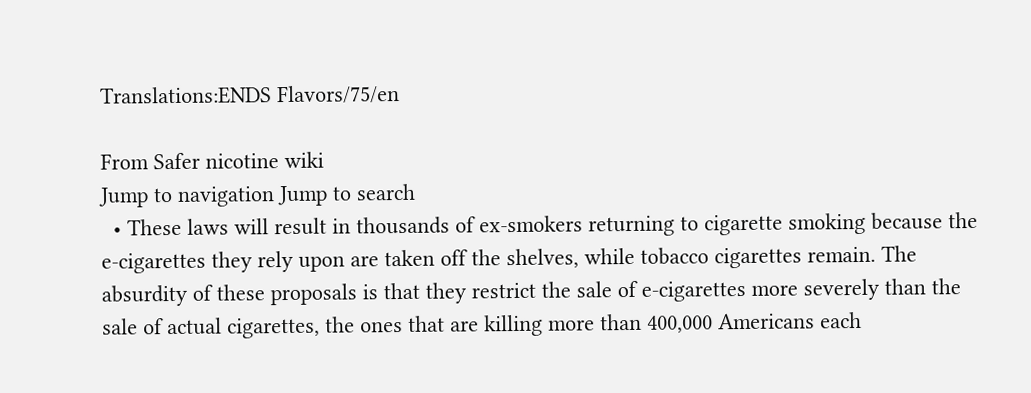Translations:ENDS Flavors/75/en

From Safer nicotine wiki
Jump to navigation Jump to search
  • These laws will result in thousands of ex-smokers returning to cigarette smoking because the e-cigarettes they rely upon are taken off the shelves, while tobacco cigarettes remain. The absurdity of these proposals is that they restrict the sale of e-cigarettes more severely than the sale of actual cigarettes, the ones that are killing more than 400,000 Americans each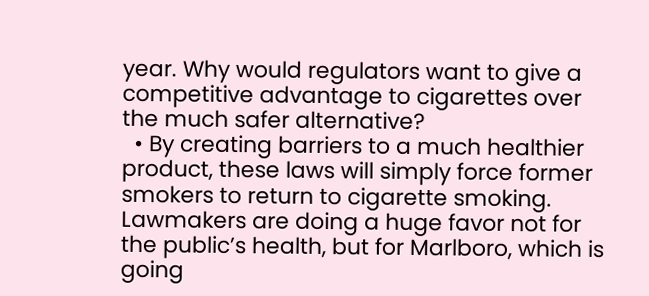year. Why would regulators want to give a competitive advantage to cigarettes over the much safer alternative?
  • By creating barriers to a much healthier product, these laws will simply force former smokers to return to cigarette smoking. Lawmakers are doing a huge favor not for the public’s health, but for Marlboro, which is going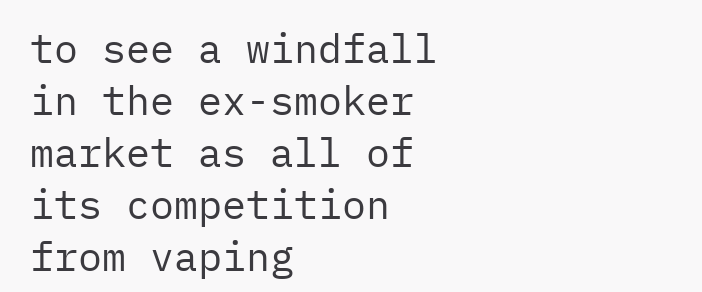to see a windfall in the ex-smoker market as all of its competition from vaping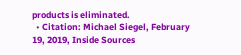products is eliminated.
  • Citation: Michael Siegel, February 19, 2019, Inside Sources